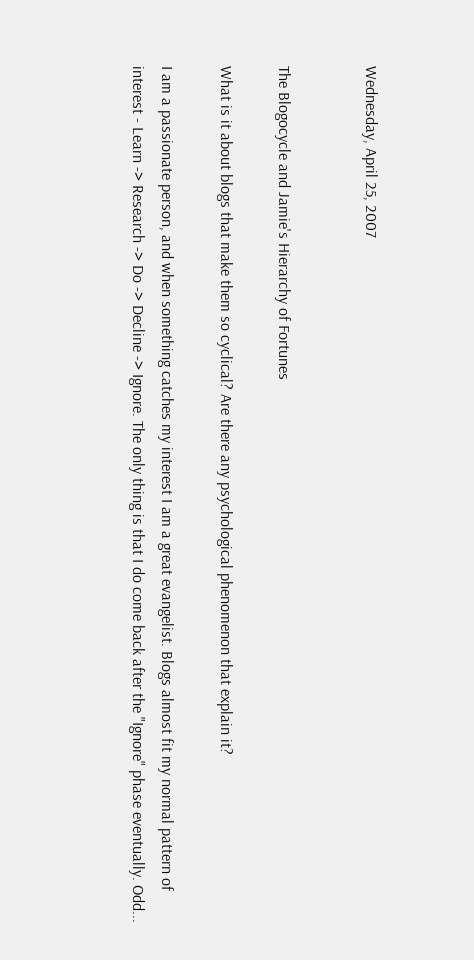Wednesday, April 25, 2007


The Blogocycle and Jamie's Hierarchy of Fortunes

What is it about blogs that make them so cyclical? Are there any psychological phenomenon that explain it?

I am a passionate person, and when something catches my interest I am a great evangelist. Blogs almost fit my normal pattern of interest - Learn -> Research -> Do -> Decline -> Ignore. The only thing is that I do come back after the "Ignore" phase eventually. Odd...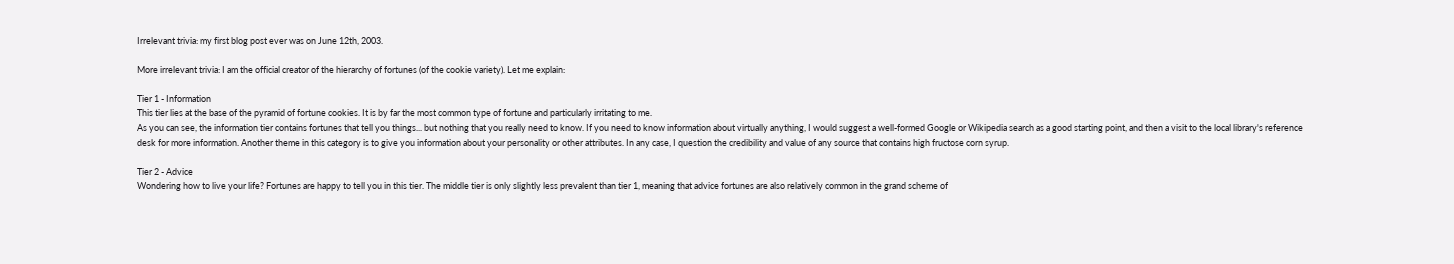Irrelevant trivia: my first blog post ever was on June 12th, 2003.

More irrelevant trivia: I am the official creator of the hierarchy of fortunes (of the cookie variety). Let me explain:

Tier 1 - Information
This tier lies at the base of the pyramid of fortune cookies. It is by far the most common type of fortune and particularly irritating to me.
As you can see, the information tier contains fortunes that tell you things... but nothing that you really need to know. If you need to know information about virtually anything, I would suggest a well-formed Google or Wikipedia search as a good starting point, and then a visit to the local library's reference desk for more information. Another theme in this category is to give you information about your personality or other attributes. In any case, I question the credibility and value of any source that contains high fructose corn syrup.

Tier 2 - Advice
Wondering how to live your life? Fortunes are happy to tell you in this tier. The middle tier is only slightly less prevalent than tier 1, meaning that advice fortunes are also relatively common in the grand scheme of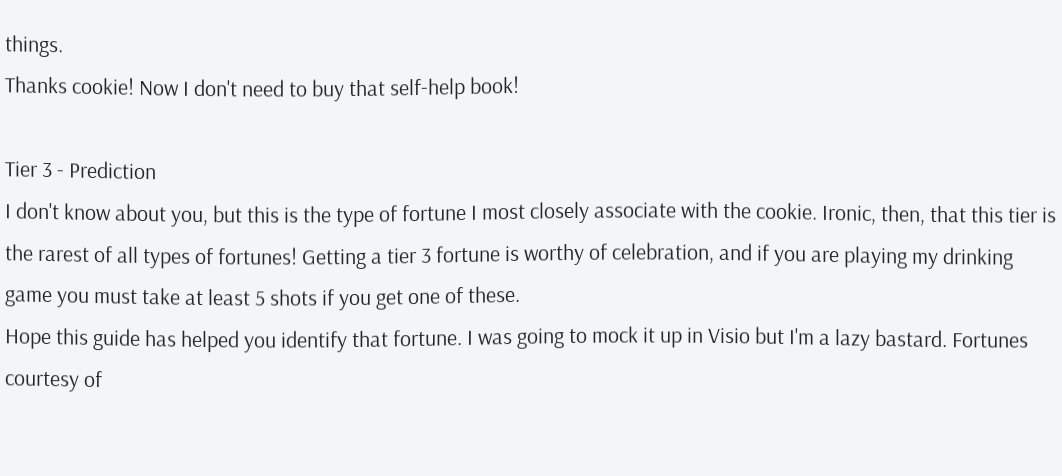things.
Thanks cookie! Now I don't need to buy that self-help book!

Tier 3 - Prediction
I don't know about you, but this is the type of fortune I most closely associate with the cookie. Ironic, then, that this tier is the rarest of all types of fortunes! Getting a tier 3 fortune is worthy of celebration, and if you are playing my drinking game you must take at least 5 shots if you get one of these.
Hope this guide has helped you identify that fortune. I was going to mock it up in Visio but I'm a lazy bastard. Fortunes courtesy of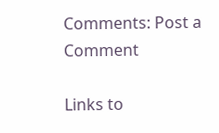Comments: Post a Comment

Links to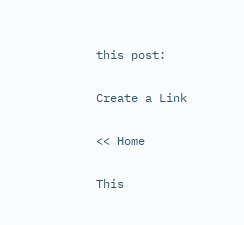this post:

Create a Link

<< Home

This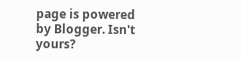page is powered by Blogger. Isn't yours?